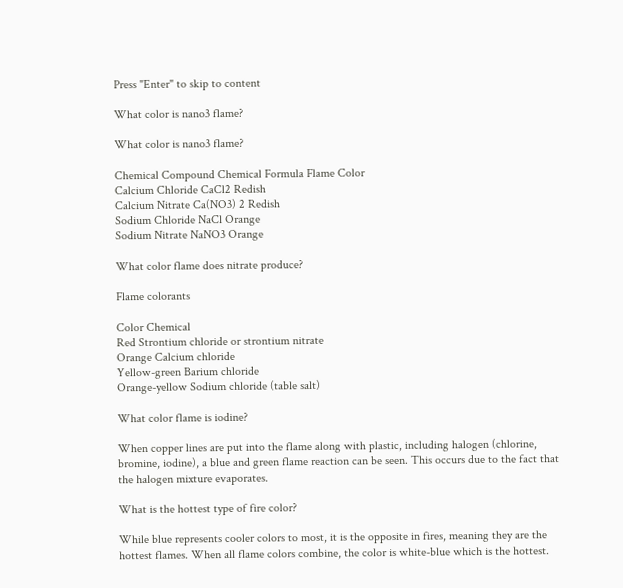Press "Enter" to skip to content

What color is nano3 flame?

What color is nano3 flame?

Chemical Compound Chemical Formula Flame Color
Calcium Chloride CaCl2 Redish
Calcium Nitrate Ca(NO3) 2 Redish
Sodium Chloride NaCl Orange
Sodium Nitrate NaNO3 Orange

What color flame does nitrate produce?

Flame colorants

Color Chemical
Red Strontium chloride or strontium nitrate
Orange Calcium chloride
Yellow-green Barium chloride
Orange-yellow Sodium chloride (table salt)

What color flame is iodine?

When copper lines are put into the flame along with plastic, including halogen (chlorine, bromine, iodine), a blue and green flame reaction can be seen. This occurs due to the fact that the halogen mixture evaporates.

What is the hottest type of fire color?

While blue represents cooler colors to most, it is the opposite in fires, meaning they are the hottest flames. When all flame colors combine, the color is white-blue which is the hottest.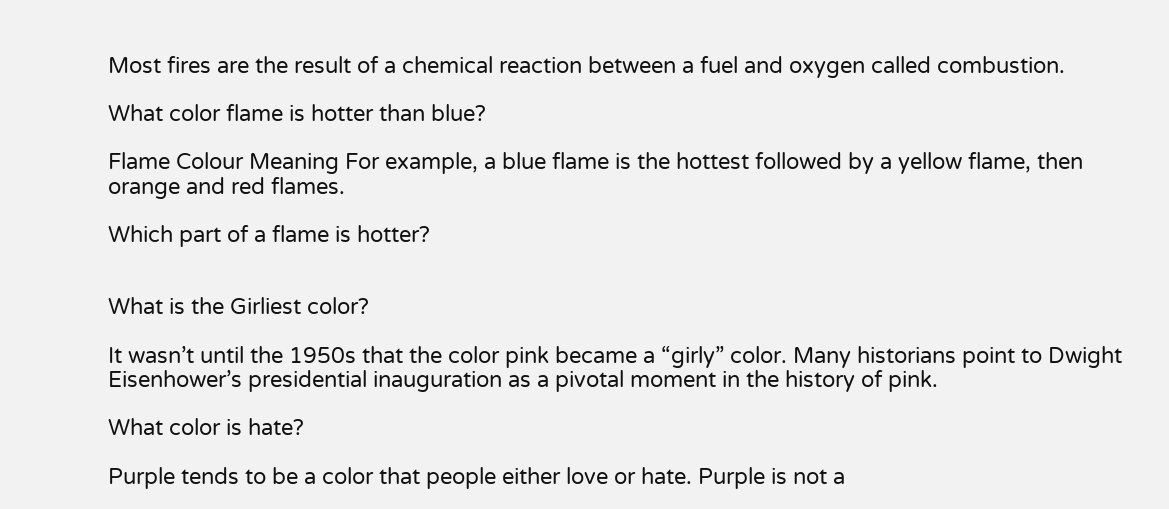Most fires are the result of a chemical reaction between a fuel and oxygen called combustion.

What color flame is hotter than blue?

Flame Colour Meaning For example, a blue flame is the hottest followed by a yellow flame, then orange and red flames.

Which part of a flame is hotter?


What is the Girliest color?

It wasn’t until the 1950s that the color pink became a “girly” color. Many historians point to Dwight Eisenhower’s presidential inauguration as a pivotal moment in the history of pink.

What color is hate?

Purple tends to be a color that people either love or hate. Purple is not a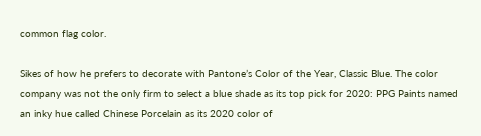common flag color.

Sikes of how he prefers to decorate with Pantone’s Color of the Year, Classic Blue. The color company was not the only firm to select a blue shade as its top pick for 2020: PPG Paints named an inky hue called Chinese Porcelain as its 2020 color of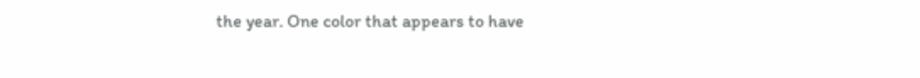the year. One color that appears to have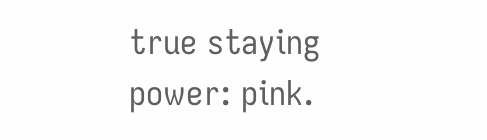true staying power: pink.